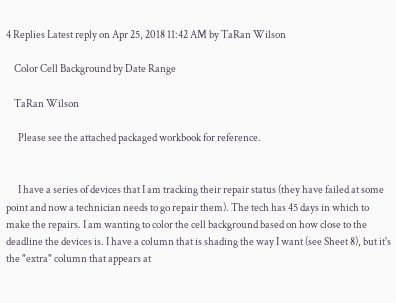4 Replies Latest reply on Apr 25, 2018 11:42 AM by TaRan Wilson

    Color Cell Background by Date Range

    TaRan Wilson

      Please see the attached packaged workbook for reference.


      I have a series of devices that I am tracking their repair status (they have failed at some point and now a technician needs to go repair them). The tech has 45 days in which to make the repairs. I am wanting to color the cell background based on how close to the deadline the devices is. I have a column that is shading the way I want (see Sheet 8), but it's the "extra" column that appears at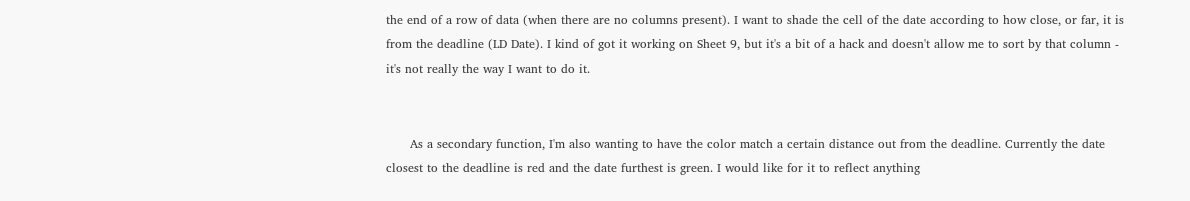the end of a row of data (when there are no columns present). I want to shade the cell of the date according to how close, or far, it is from the deadline (LD Date). I kind of got it working on Sheet 9, but it's a bit of a hack and doesn't allow me to sort by that column - it's not really the way I want to do it.


      As a secondary function, I'm also wanting to have the color match a certain distance out from the deadline. Currently the date closest to the deadline is red and the date furthest is green. I would like for it to reflect anything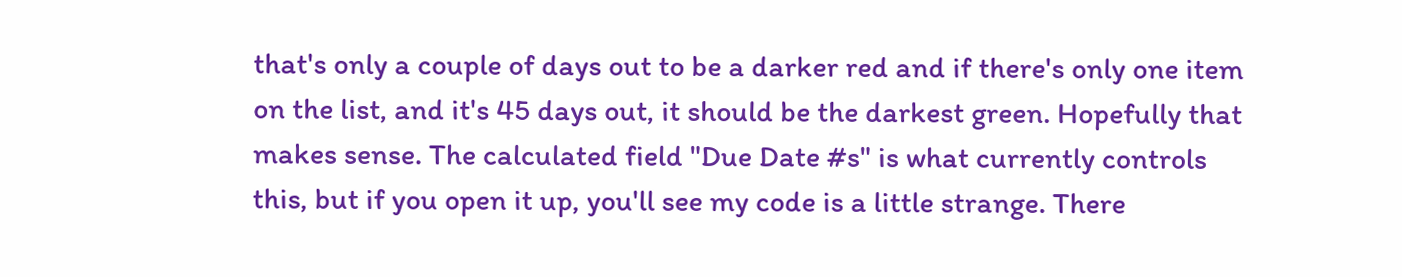that's only a couple of days out to be a darker red and if there's only one item on the list, and it's 45 days out, it should be the darkest green. Hopefully that makes sense. The calculated field "Due Date #s" is what currently controls this, but if you open it up, you'll see my code is a little strange. There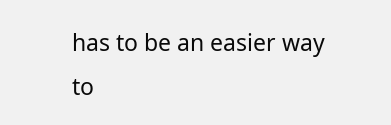has to be an easier way to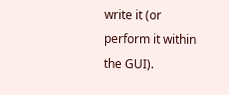write it (or perform it within the GUI).